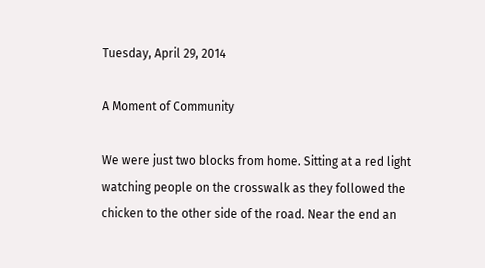Tuesday, April 29, 2014

A Moment of Community

We were just two blocks from home. Sitting at a red light watching people on the crosswalk as they followed the chicken to the other side of the road. Near the end an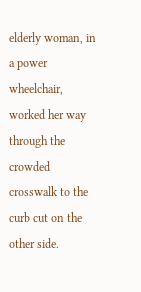elderly woman, in a power wheelchair, worked her way through the crowded crosswalk to the curb cut on the other side.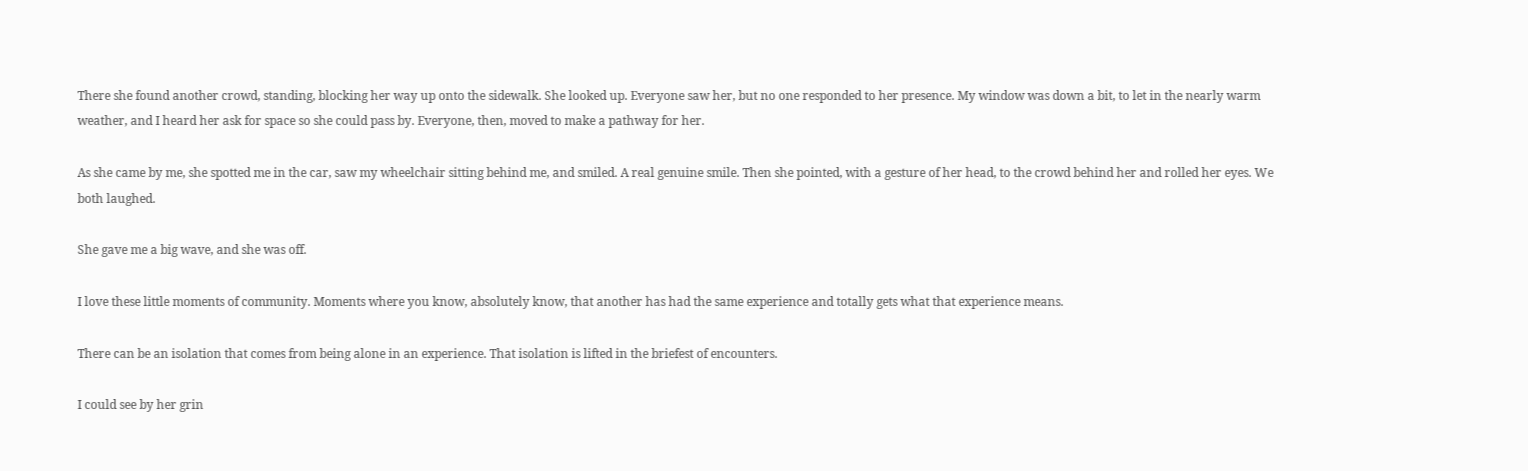There she found another crowd, standing, blocking her way up onto the sidewalk. She looked up. Everyone saw her, but no one responded to her presence. My window was down a bit, to let in the nearly warm weather, and I heard her ask for space so she could pass by. Everyone, then, moved to make a pathway for her.

As she came by me, she spotted me in the car, saw my wheelchair sitting behind me, and smiled. A real genuine smile. Then she pointed, with a gesture of her head, to the crowd behind her and rolled her eyes. We both laughed.

She gave me a big wave, and she was off.

I love these little moments of community. Moments where you know, absolutely know, that another has had the same experience and totally gets what that experience means.

There can be an isolation that comes from being alone in an experience. That isolation is lifted in the briefest of encounters.

I could see by her grin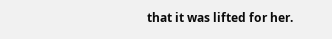that it was lifted for her.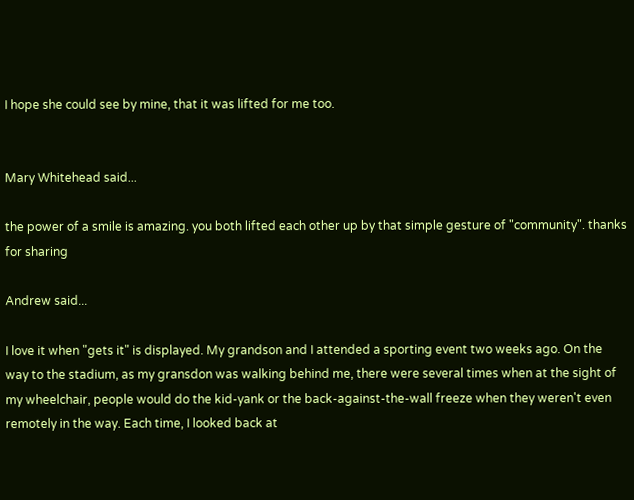I hope she could see by mine, that it was lifted for me too.


Mary Whitehead said...

the power of a smile is amazing. you both lifted each other up by that simple gesture of "community". thanks for sharing

Andrew said...

I love it when "gets it" is displayed. My grandson and I attended a sporting event two weeks ago. On the way to the stadium, as my gransdon was walking behind me, there were several times when at the sight of my wheelchair, people would do the kid-yank or the back-against-the-wall freeze when they weren't even remotely in the way. Each time, I looked back at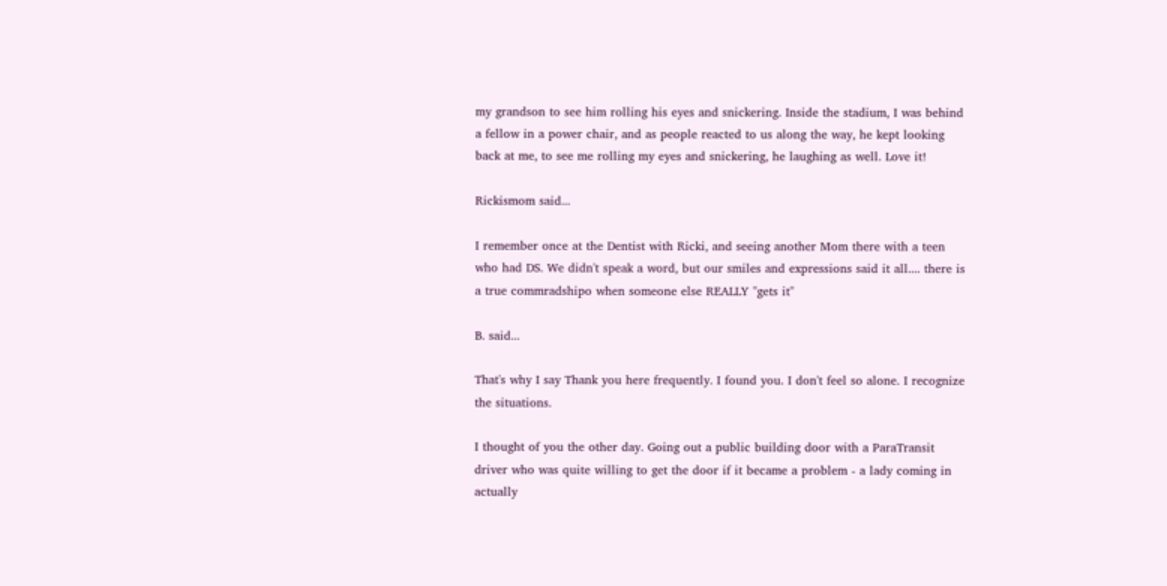my grandson to see him rolling his eyes and snickering. Inside the stadium, I was behind a fellow in a power chair, and as people reacted to us along the way, he kept looking back at me, to see me rolling my eyes and snickering, he laughing as well. Love it!

Rickismom said...

I remember once at the Dentist with Ricki, and seeing another Mom there with a teen who had DS. We didn't speak a word, but our smiles and expressions said it all.... there is a true commradshipo when someone else REALLY "gets it"

B. said...

That's why I say Thank you here frequently. I found you. I don't feel so alone. I recognize the situations.

I thought of you the other day. Going out a public building door with a ParaTransit driver who was quite willing to get the door if it became a problem - a lady coming in actually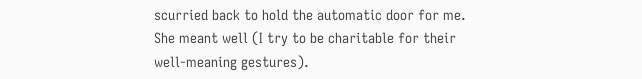scurried back to hold the automatic door for me. She meant well (I try to be charitable for their well-meaning gestures).